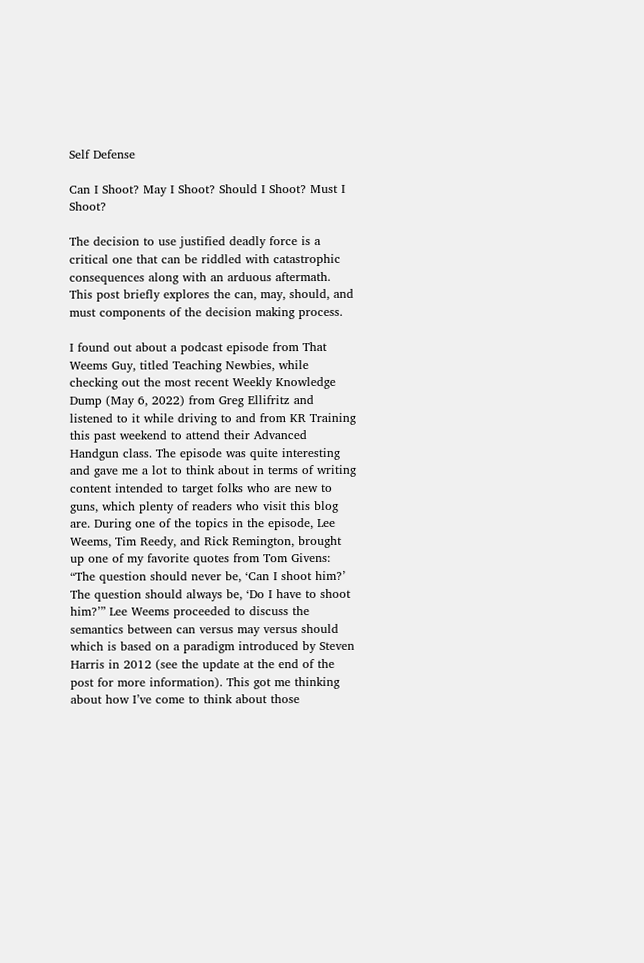Self Defense

Can I Shoot? May I Shoot? Should I Shoot? Must I Shoot?

The decision to use justified deadly force is a critical one that can be riddled with catastrophic consequences along with an arduous aftermath. This post briefly explores the can, may, should, and must components of the decision making process.

I found out about a podcast episode from That Weems Guy, titled Teaching Newbies, while checking out the most recent Weekly Knowledge Dump (May 6, 2022) from Greg Ellifritz and listened to it while driving to and from KR Training this past weekend to attend their Advanced Handgun class. The episode was quite interesting and gave me a lot to think about in terms of writing content intended to target folks who are new to guns, which plenty of readers who visit this blog are. During one of the topics in the episode, Lee Weems, Tim Reedy, and Rick Remington, brought up one of my favorite quotes from Tom Givens: “The question should never be, ‘Can I shoot him?’ The question should always be, ‘Do I have to shoot him?’” Lee Weems proceeded to discuss the semantics between can versus may versus should which is based on a paradigm introduced by Steven Harris in 2012 (see the update at the end of the post for more information). This got me thinking about how I’ve come to think about those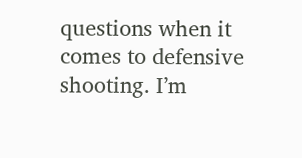questions when it comes to defensive shooting. I’m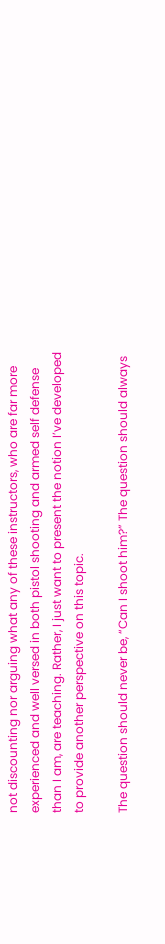not discounting nor arguing what any of these instructors, who are far more experienced and well versed in both pistol shooting and armed self defense than I am, are teaching. Rather, I just want to present the notion I’ve developed to provide another perspective on this topic.

The question should never be, “Can I shoot him?” The question should always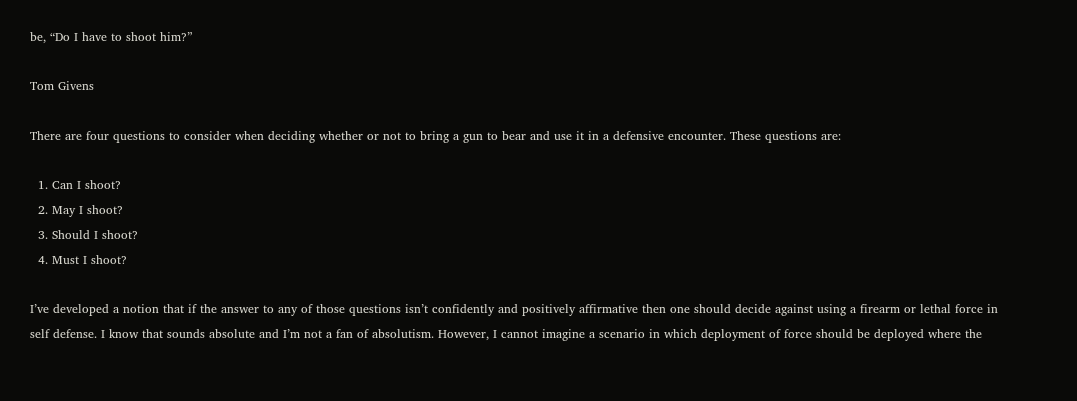be, “Do I have to shoot him?”

Tom Givens

There are four questions to consider when deciding whether or not to bring a gun to bear and use it in a defensive encounter. These questions are:

  1. Can I shoot?
  2. May I shoot?
  3. Should I shoot?
  4. Must I shoot?

I’ve developed a notion that if the answer to any of those questions isn’t confidently and positively affirmative then one should decide against using a firearm or lethal force in self defense. I know that sounds absolute and I’m not a fan of absolutism. However, I cannot imagine a scenario in which deployment of force should be deployed where the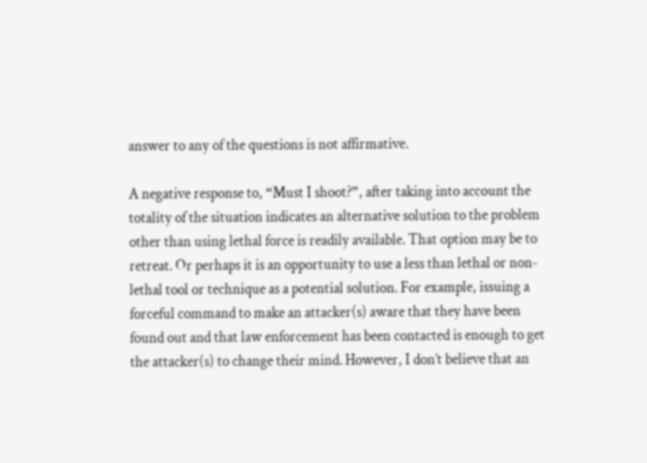answer to any of the questions is not affirmative.

A negative response to, “Must I shoot?”, after taking into account the totality of the situation indicates an alternative solution to the problem other than using lethal force is readily available. That option may be to retreat. Or perhaps it is an opportunity to use a less than lethal or non-lethal tool or technique as a potential solution. For example, issuing a forceful command to make an attacker(s) aware that they have been found out and that law enforcement has been contacted is enough to get the attacker(s) to change their mind. However, I don’t believe that an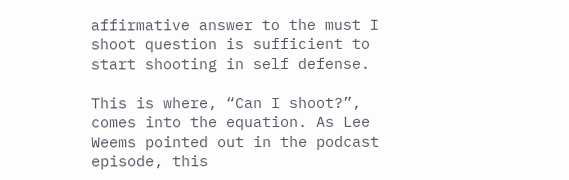affirmative answer to the must I shoot question is sufficient to start shooting in self defense.

This is where, “Can I shoot?”, comes into the equation. As Lee Weems pointed out in the podcast episode, this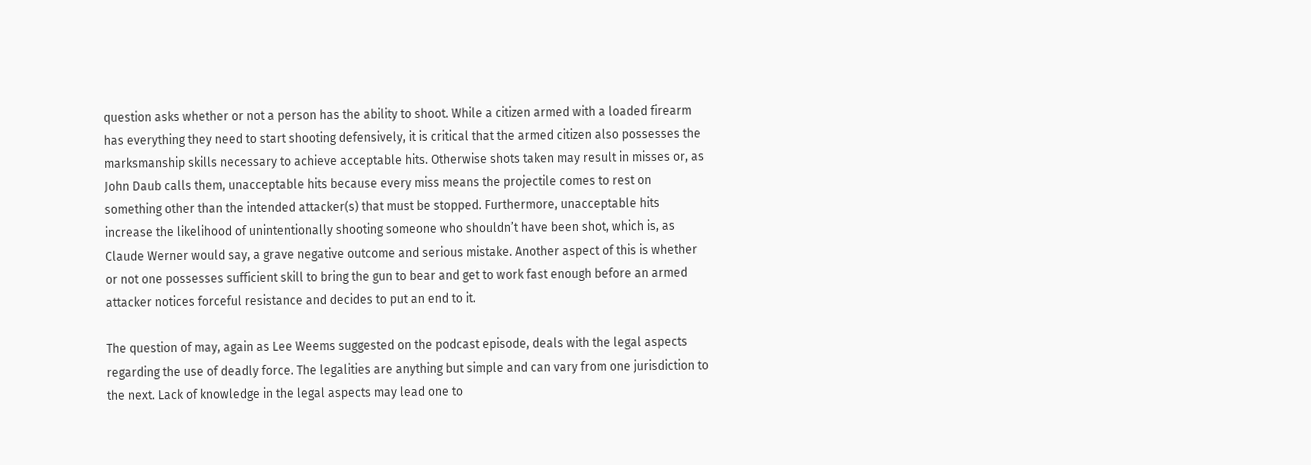question asks whether or not a person has the ability to shoot. While a citizen armed with a loaded firearm has everything they need to start shooting defensively, it is critical that the armed citizen also possesses the marksmanship skills necessary to achieve acceptable hits. Otherwise shots taken may result in misses or, as John Daub calls them, unacceptable hits because every miss means the projectile comes to rest on something other than the intended attacker(s) that must be stopped. Furthermore, unacceptable hits increase the likelihood of unintentionally shooting someone who shouldn’t have been shot, which is, as Claude Werner would say, a grave negative outcome and serious mistake. Another aspect of this is whether or not one possesses sufficient skill to bring the gun to bear and get to work fast enough before an armed attacker notices forceful resistance and decides to put an end to it.

The question of may, again as Lee Weems suggested on the podcast episode, deals with the legal aspects regarding the use of deadly force. The legalities are anything but simple and can vary from one jurisdiction to the next. Lack of knowledge in the legal aspects may lead one to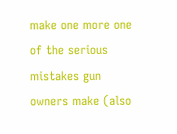make one more one of the serious mistakes gun owners make (also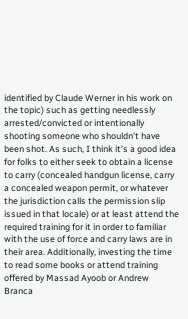identified by Claude Werner in his work on the topic) such as getting needlessly arrested/convicted or intentionally shooting someone who shouldn’t have been shot. As such, I think it’s a good idea for folks to either seek to obtain a license to carry (concealed handgun license, carry a concealed weapon permit, or whatever the jurisdiction calls the permission slip issued in that locale) or at least attend the required training for it in order to familiar with the use of force and carry laws are in their area. Additionally, investing the time to read some books or attend training offered by Massad Ayoob or Andrew Branca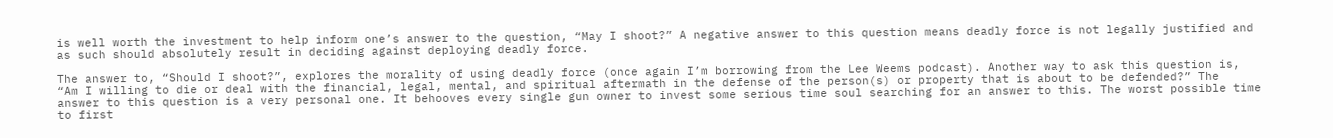is well worth the investment to help inform one’s answer to the question, “May I shoot?” A negative answer to this question means deadly force is not legally justified and as such should absolutely result in deciding against deploying deadly force.

The answer to, “Should I shoot?”, explores the morality of using deadly force (once again I’m borrowing from the Lee Weems podcast). Another way to ask this question is, “Am I willing to die or deal with the financial, legal, mental, and spiritual aftermath in the defense of the person(s) or property that is about to be defended?” The answer to this question is a very personal one. It behooves every single gun owner to invest some serious time soul searching for an answer to this. The worst possible time to first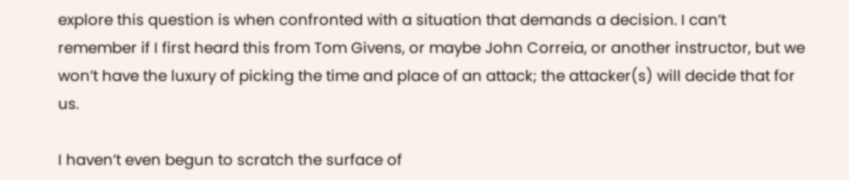explore this question is when confronted with a situation that demands a decision. I can’t remember if I first heard this from Tom Givens, or maybe John Correia, or another instructor, but we won’t have the luxury of picking the time and place of an attack; the attacker(s) will decide that for us.

I haven’t even begun to scratch the surface of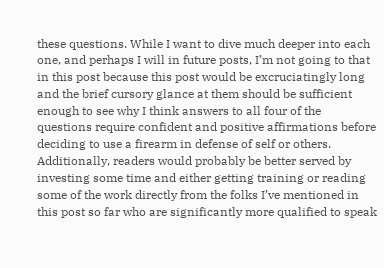these questions. While I want to dive much deeper into each one, and perhaps I will in future posts, I’m not going to that in this post because this post would be excruciatingly long and the brief cursory glance at them should be sufficient enough to see why I think answers to all four of the questions require confident and positive affirmations before deciding to use a firearm in defense of self or others. Additionally, readers would probably be better served by investing some time and either getting training or reading some of the work directly from the folks I’ve mentioned in this post so far who are significantly more qualified to speak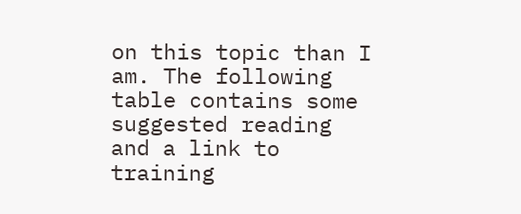on this topic than I am. The following table contains some suggested reading and a link to training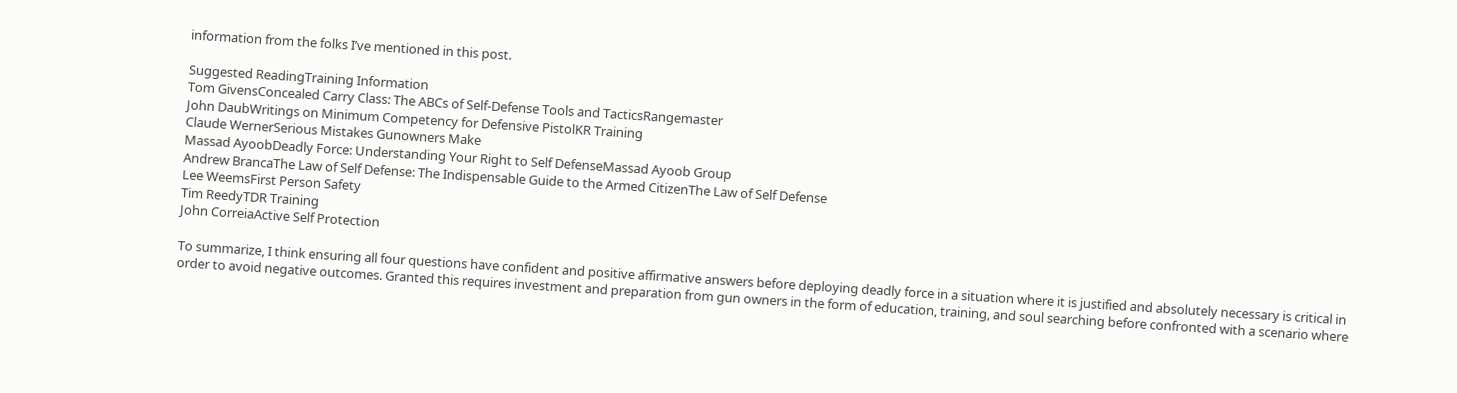information from the folks I’ve mentioned in this post.

Suggested ReadingTraining Information
Tom GivensConcealed Carry Class: The ABCs of Self-Defense Tools and TacticsRangemaster
John DaubWritings on Minimum Competency for Defensive PistolKR Training
Claude WernerSerious Mistakes Gunowners Make
Massad AyoobDeadly Force: Understanding Your Right to Self DefenseMassad Ayoob Group
Andrew BrancaThe Law of Self Defense: The Indispensable Guide to the Armed CitizenThe Law of Self Defense
Lee WeemsFirst Person Safety
Tim ReedyTDR Training
John CorreiaActive Self Protection

To summarize, I think ensuring all four questions have confident and positive affirmative answers before deploying deadly force in a situation where it is justified and absolutely necessary is critical in order to avoid negative outcomes. Granted this requires investment and preparation from gun owners in the form of education, training, and soul searching before confronted with a scenario where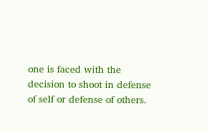one is faced with the decision to shoot in defense of self or defense of others.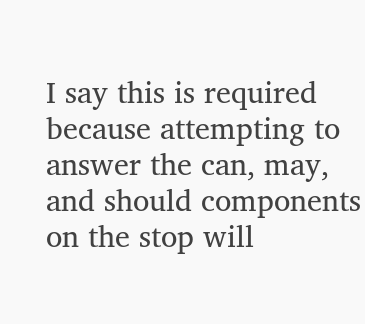I say this is required because attempting to answer the can, may, and should components on the stop will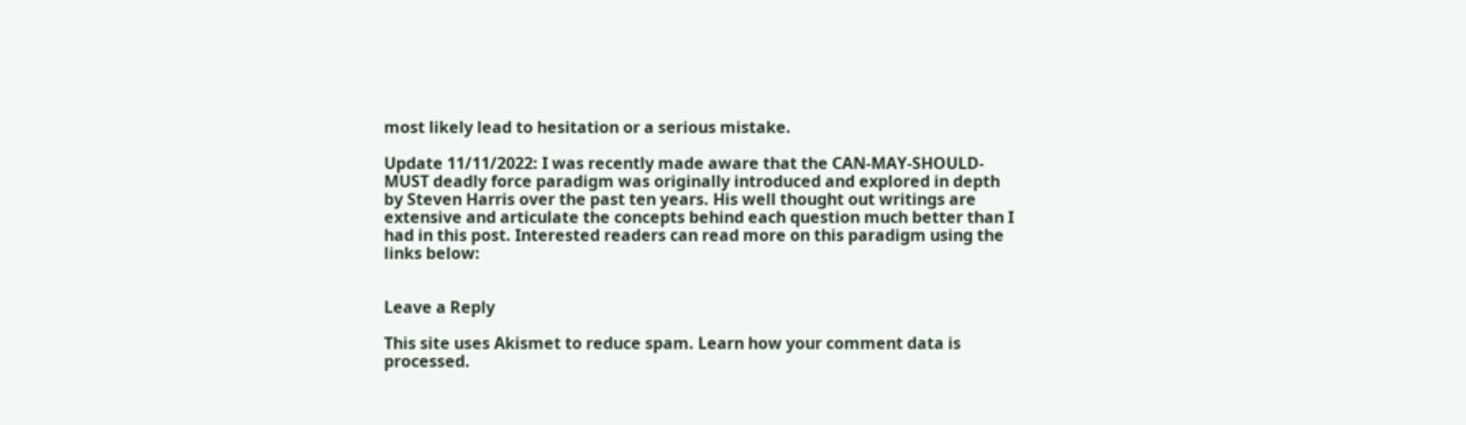most likely lead to hesitation or a serious mistake.

Update 11/11/2022: I was recently made aware that the CAN-MAY-SHOULD-MUST deadly force paradigm was originally introduced and explored in depth by Steven Harris over the past ten years. His well thought out writings are extensive and articulate the concepts behind each question much better than I had in this post. Interested readers can read more on this paradigm using the links below:


Leave a Reply

This site uses Akismet to reduce spam. Learn how your comment data is processed.